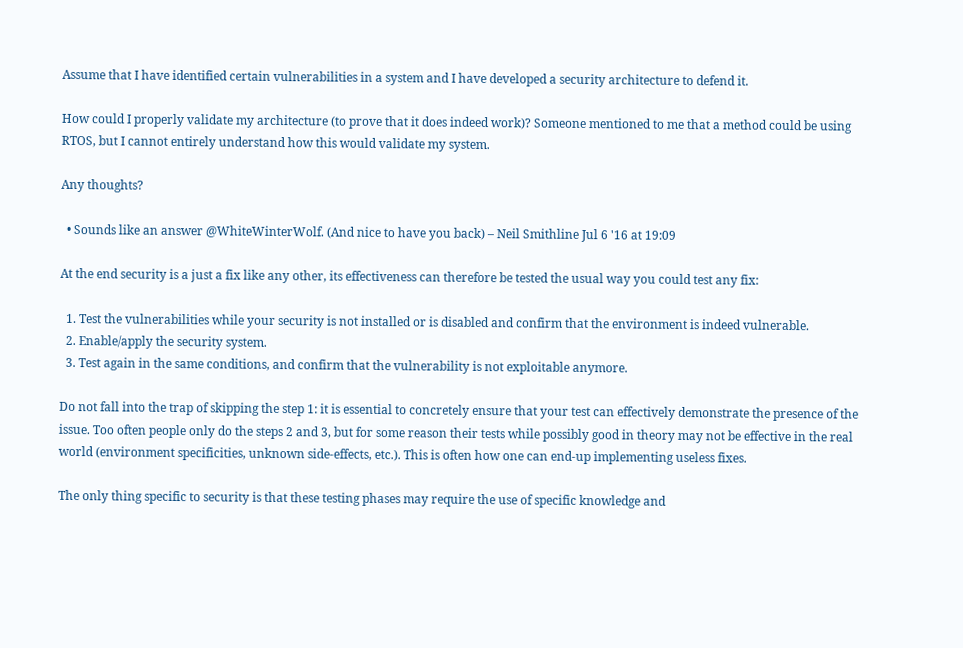Assume that I have identified certain vulnerabilities in a system and I have developed a security architecture to defend it.

How could I properly validate my architecture (to prove that it does indeed work)? Someone mentioned to me that a method could be using RTOS, but I cannot entirely understand how this would validate my system.

Any thoughts?

  • Sounds like an answer @WhiteWinterWolf. (And nice to have you back) – Neil Smithline Jul 6 '16 at 19:09

At the end security is a just a fix like any other, its effectiveness can therefore be tested the usual way you could test any fix:

  1. Test the vulnerabilities while your security is not installed or is disabled and confirm that the environment is indeed vulnerable.
  2. Enable/apply the security system.
  3. Test again in the same conditions, and confirm that the vulnerability is not exploitable anymore.

Do not fall into the trap of skipping the step 1: it is essential to concretely ensure that your test can effectively demonstrate the presence of the issue. Too often people only do the steps 2 and 3, but for some reason their tests while possibly good in theory may not be effective in the real world (environment specificities, unknown side-effects, etc.). This is often how one can end-up implementing useless fixes.

The only thing specific to security is that these testing phases may require the use of specific knowledge and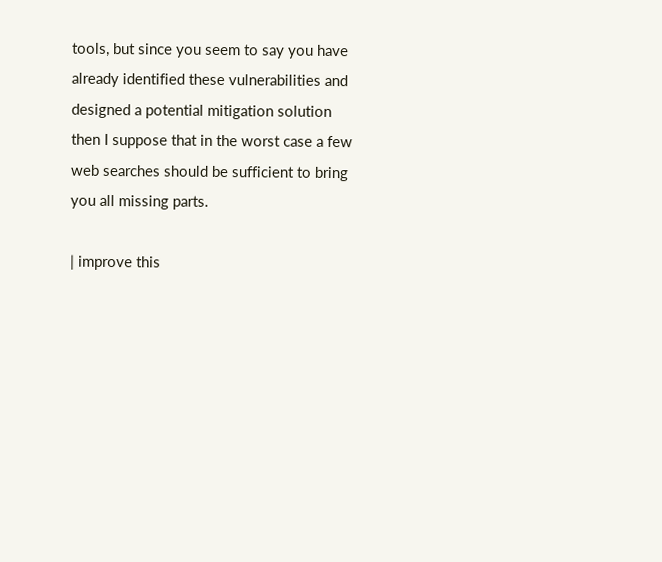tools, but since you seem to say you have already identified these vulnerabilities and designed a potential mitigation solution then I suppose that in the worst case a few web searches should be sufficient to bring you all missing parts.

| improve this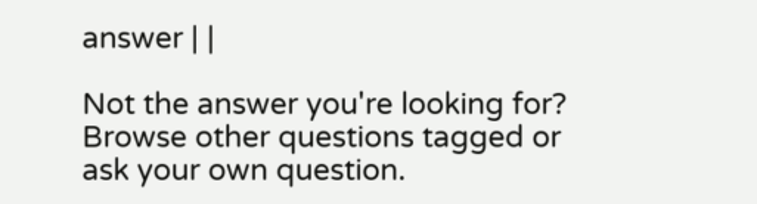answer | |

Not the answer you're looking for? Browse other questions tagged or ask your own question.